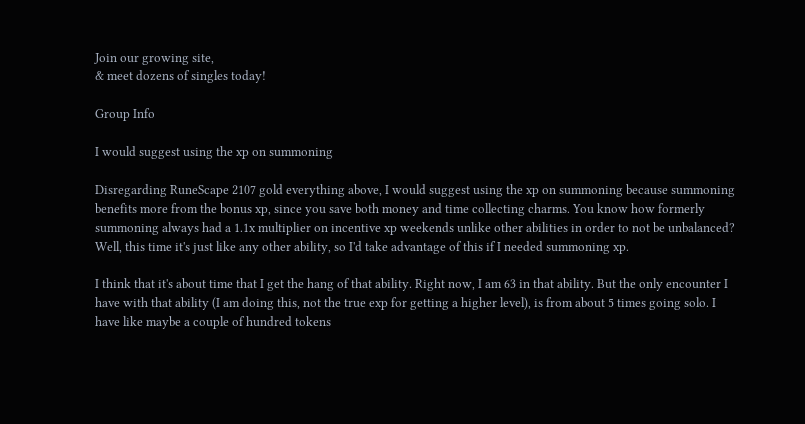Join our growing site,
& meet dozens of singles today!

Group Info

I would suggest using the xp on summoning

Disregarding RuneScape 2107 gold everything above, I would suggest using the xp on summoning because summoning benefits more from the bonus xp, since you save both money and time collecting charms. You know how formerly summoning always had a 1.1x multiplier on incentive xp weekends unlike other abilities in order to not be unbalanced? Well, this time it's just like any other ability, so I'd take advantage of this if I needed summoning xp.

I think that it's about time that I get the hang of that ability. Right now, I am 63 in that ability. But the only encounter I have with that ability (I am doing this, not the true exp for getting a higher level), is from about 5 times going solo. I have like maybe a couple of hundred tokens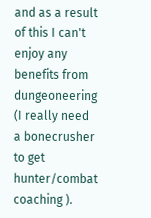and as a result of this I can't enjoy any benefits from dungeoneering (I really need a bonecrusher to get hunter/combat coaching ).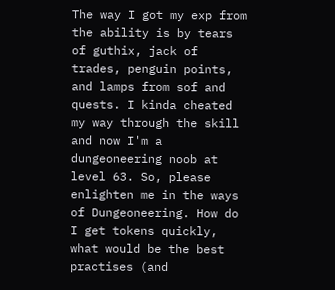The way I got my exp from the ability is by tears of guthix, jack of trades, penguin points, and lamps from sof and quests. I kinda cheated my way through the skill and now I'm a dungeoneering noob at level 63. So, please enlighten me in the ways of Dungeoneering. How do I get tokens quickly, what would be the best practises (and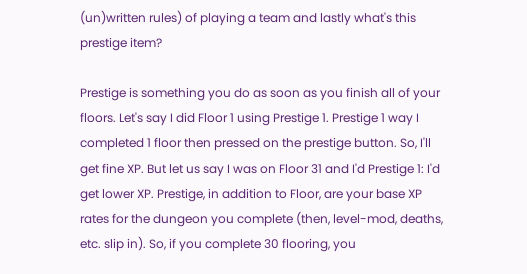(un)written rules) of playing a team and lastly what's this prestige item?

Prestige is something you do as soon as you finish all of your floors. Let's say I did Floor 1 using Prestige 1. Prestige 1 way I completed 1 floor then pressed on the prestige button. So, I'll get fine XP. But let us say I was on Floor 31 and I'd Prestige 1: I'd get lower XP. Prestige, in addition to Floor, are your base XP rates for the dungeon you complete (then, level-mod, deaths, etc. slip in). So, if you complete 30 flooring, you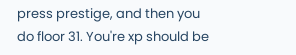press prestige, and then you do floor 31. You're xp should be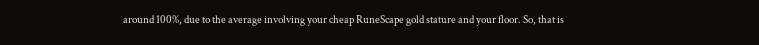around 100%, due to the average involving your cheap RuneScape gold stature and your floor. So, that is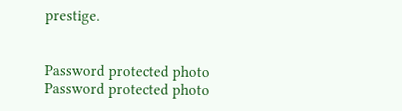prestige.


Password protected photo
Password protected photo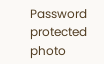Password protected photo